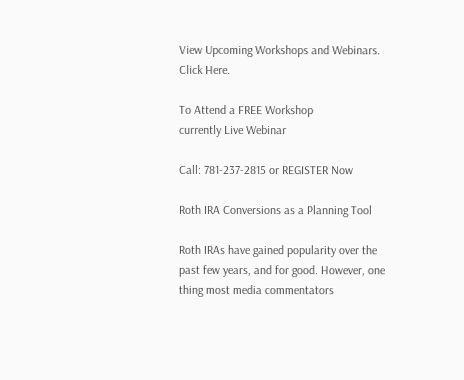View Upcoming Workshops and Webinars. Click Here.

To Attend a FREE Workshop
currently Live Webinar

Call: 781-237-2815 or REGISTER Now

Roth IRA Conversions as a Planning Tool

Roth IRAs have gained popularity over the past few years, and for good. However, one thing most media commentators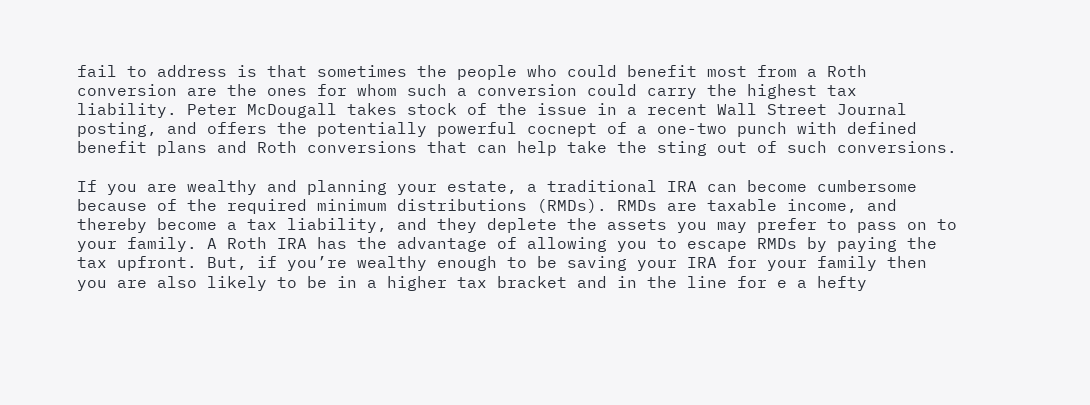fail to address is that sometimes the people who could benefit most from a Roth conversion are the ones for whom such a conversion could carry the highest tax liability. Peter McDougall takes stock of the issue in a recent Wall Street Journal posting, and offers the potentially powerful cocnept of a one-two punch with defined benefit plans and Roth conversions that can help take the sting out of such conversions.

If you are wealthy and planning your estate, a traditional IRA can become cumbersome because of the required minimum distributions (RMDs). RMDs are taxable income, and thereby become a tax liability, and they deplete the assets you may prefer to pass on to your family. A Roth IRA has the advantage of allowing you to escape RMDs by paying the tax upfront. But, if you’re wealthy enough to be saving your IRA for your family then you are also likely to be in a higher tax bracket and in the line for e a hefty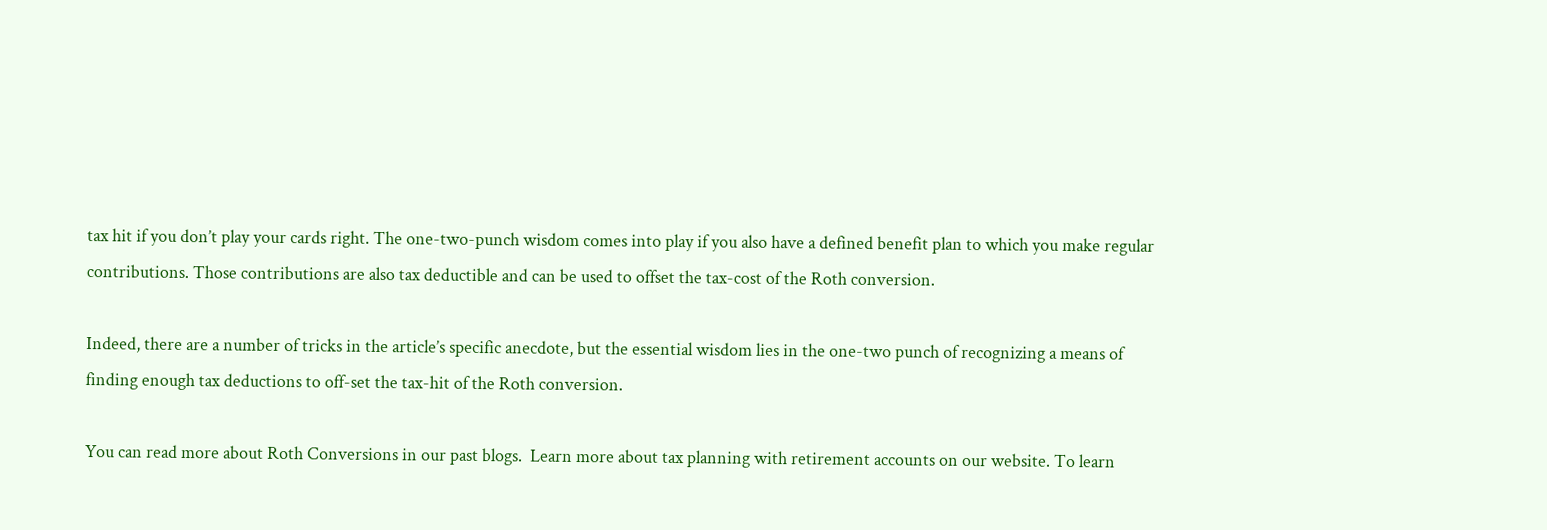tax hit if you don’t play your cards right. The one-two-punch wisdom comes into play if you also have a defined benefit plan to which you make regular contributions. Those contributions are also tax deductible and can be used to offset the tax-cost of the Roth conversion.

Indeed, there are a number of tricks in the article’s specific anecdote, but the essential wisdom lies in the one-two punch of recognizing a means of finding enough tax deductions to off-set the tax-hit of the Roth conversion.

You can read more about Roth Conversions in our past blogs.  Learn more about tax planning with retirement accounts on our website. To learn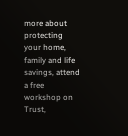more about protecting your home, family and life savings, attend a free workshop on Trust,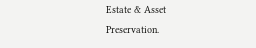Estate & Asset Preservation.